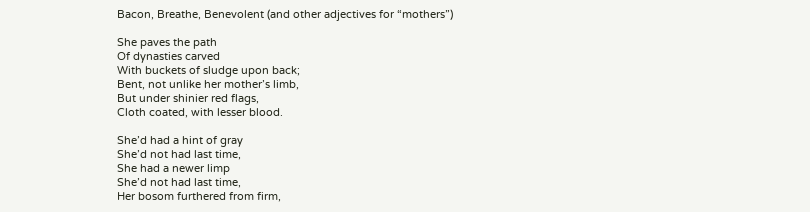Bacon, Breathe, Benevolent (and other adjectives for “mothers”)

She paves the path
Of dynasties carved
With buckets of sludge upon back;
Bent, not unlike her mother’s limb,
But under shinier red flags,
Cloth coated, with lesser blood.

She’d had a hint of gray
She’d not had last time,
She had a newer limp
She’d not had last time,
Her bosom furthered from firm,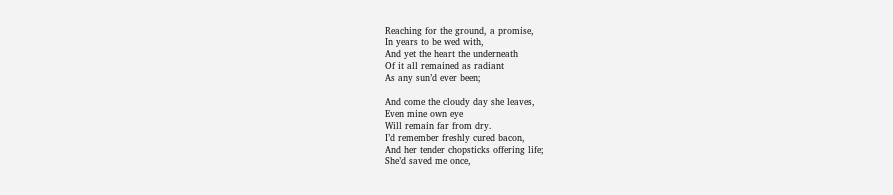Reaching for the ground, a promise,
In years to be wed with,
And yet the heart the underneath
Of it all remained as radiant
As any sun’d ever been;

And come the cloudy day she leaves,
Even mine own eye
Will remain far from dry.
I’d remember freshly cured bacon,
And her tender chopsticks offering life;
She’d saved me once,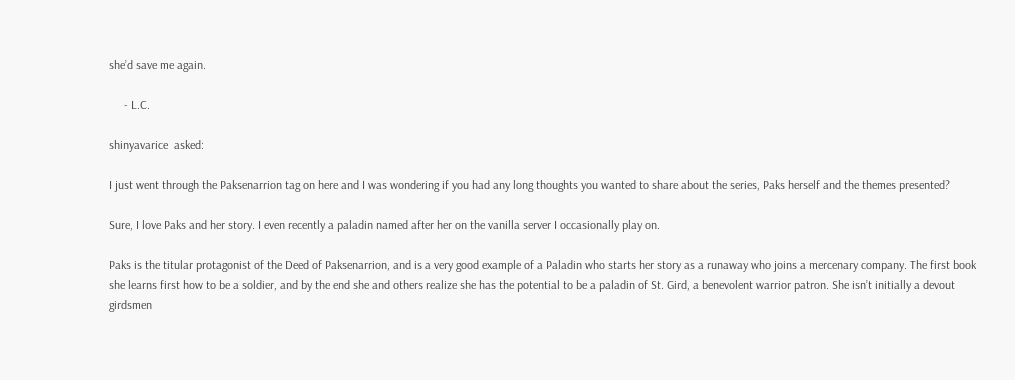she’d save me again.

     - L.C.

shinyavarice  asked:

I just went through the Paksenarrion tag on here and I was wondering if you had any long thoughts you wanted to share about the series, Paks herself and the themes presented?

Sure, I love Paks and her story. I even recently a paladin named after her on the vanilla server I occasionally play on.

Paks is the titular protagonist of the Deed of Paksenarrion, and is a very good example of a Paladin who starts her story as a runaway who joins a mercenary company. The first book she learns first how to be a soldier, and by the end she and others realize she has the potential to be a paladin of St. Gird, a benevolent warrior patron. She isn’t initially a devout girdsmen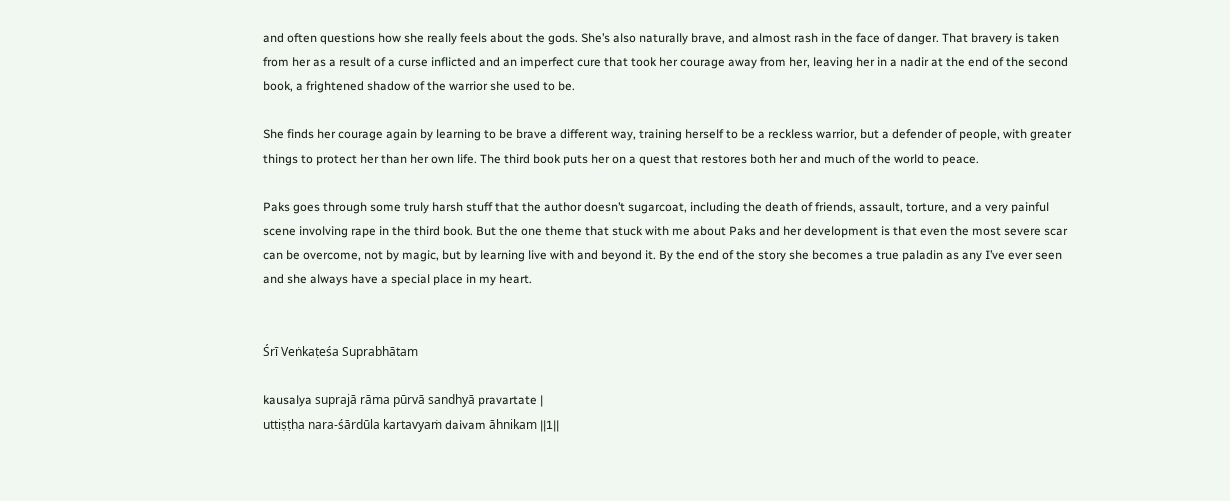and often questions how she really feels about the gods. She’s also naturally brave, and almost rash in the face of danger. That bravery is taken from her as a result of a curse inflicted and an imperfect cure that took her courage away from her, leaving her in a nadir at the end of the second book, a frightened shadow of the warrior she used to be.

She finds her courage again by learning to be brave a different way, training herself to be a reckless warrior, but a defender of people, with greater things to protect her than her own life. The third book puts her on a quest that restores both her and much of the world to peace.

Paks goes through some truly harsh stuff that the author doesn’t sugarcoat, including the death of friends, assault, torture, and a very painful scene involving rape in the third book. But the one theme that stuck with me about Paks and her development is that even the most severe scar can be overcome, not by magic, but by learning live with and beyond it. By the end of the story she becomes a true paladin as any I’ve ever seen and she always have a special place in my heart.


Śrī Veṅkaṭeśa Suprabhātam

kausalya suprajā rāma pūrvā sandhyā pravartate |
uttiṣṭha nara-śārdūla kartavyaṁ daivam āhnikam ||1||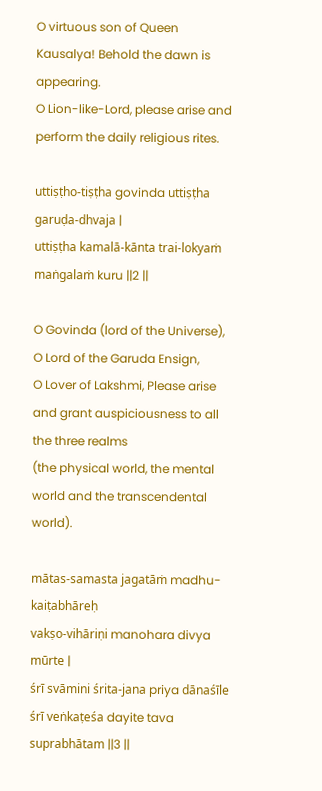O virtuous son of Queen Kausalya! Behold the dawn is appearing.
O Lion-like-Lord, please arise and perform the daily religious rites.

uttiṣṭho-tiṣṭha govinda uttiṣṭha garuḍa-dhvaja |
uttiṣṭha kamalā-kānta trai-lokyaṁ maṅgalaṁ kuru ||2 ||

O Govinda (lord of the Universe), O Lord of the Garuda Ensign,
O Lover of Lakshmi, Please arise and grant auspiciousness to all the three realms
(the physical world, the mental world and the transcendental world).

mātas-samasta jagatāṁ madhu-kaiṭabhāreḥ
vakṣo-vihāriṇi manohara divya mūrte |
śrī svāmini śrita-jana priya dānaśīle
śrī veṅkaṭeśa dayite tava suprabhātam ||3 ||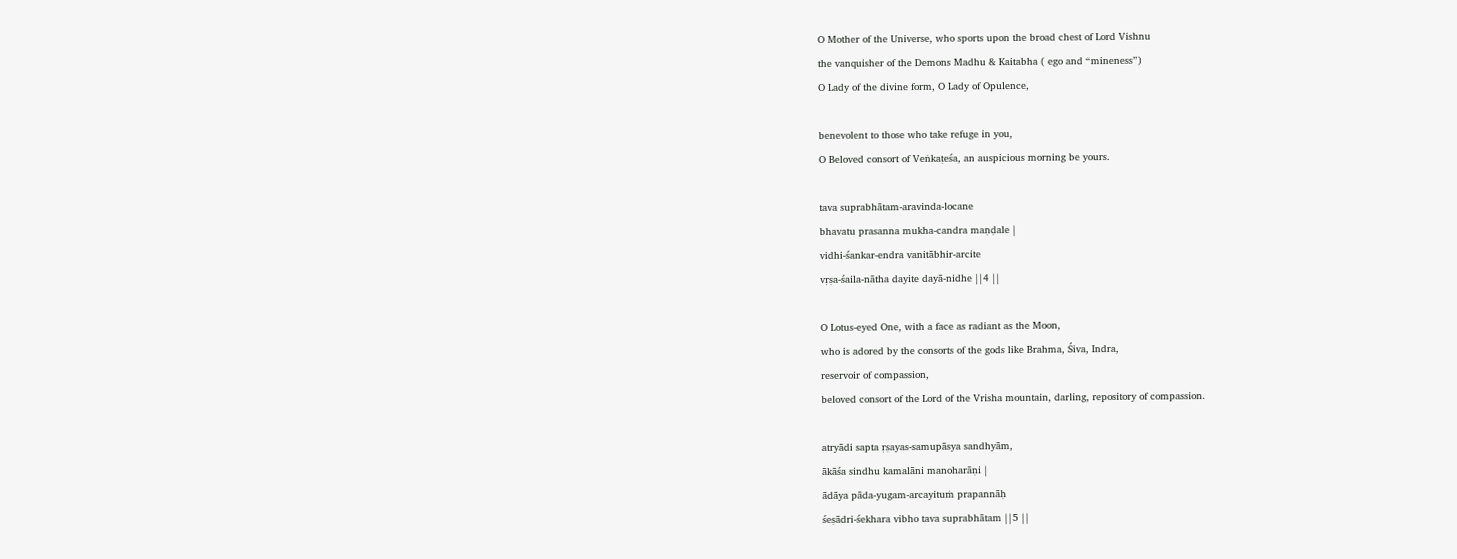O Mother of the Universe, who sports upon the broad chest of Lord Vishnu
the vanquisher of the Demons Madhu & Kaitabha ( ego and “mineness”)
O Lady of the divine form, O Lady of Opulence,

benevolent to those who take refuge in you,
O Beloved consort of Veṅkaṭeśa, an auspicious morning be yours.

tava suprabhātam-aravinda-locane
bhavatu prasanna mukha-candra maṇḍale |
vidhi-śankar-endra vanitābhir-arcite
vṛṣa-śaila-nātha dayite dayā-nidhe ||4 ||

O Lotus-eyed One, with a face as radiant as the Moon,
who is adored by the consorts of the gods like Brahma, Śiva, Indra,
reservoir of compassion,
beloved consort of the Lord of the Vrisha mountain, darling, repository of compassion.

atryādi sapta ṛṣayas-samupāsya sandhyām,
ākāśa sindhu kamalāni manoharāṇi |
ādāya pāda-yugam-arcayituṁ prapannāḥ
śeṣādri-śekhara vibho tava suprabhātam ||5 ||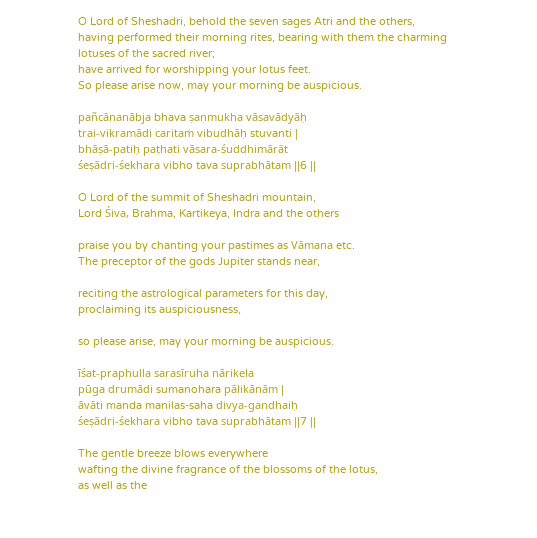O Lord of Sheshadri, behold the seven sages Atri and the others,
having performed their morning rites, bearing with them the charming lotuses of the sacred river;
have arrived for worshipping your lotus feet.
So please arise now, may your morning be auspicious.

pañcānanābja bhava ṣaṇmukha vāsavādyāḥ
trai-vikramādi caritaṁ vibudhāḥ stuvanti |
bhāṣā-patiḥ paṭhati vāsara-śuddhimārāt
śeṣādri-śekhara vibho tava suprabhātam ||6 ||

O Lord of the summit of Sheshadri mountain,
Lord Śiva, Brahma, Kartikeya, Indra and the others

praise you by chanting your pastimes as Vāmana etc.
The preceptor of the gods Jupiter stands near,

reciting the astrological parameters for this day,
proclaiming its auspiciousness,

so please arise, may your morning be auspicious.

īśat-praphulla sarasīruha nārikela
pūga drumādi sumanohara pālikānām |
āvāti manda manilas-saha divya-gandhaiḥ
śeṣādri-śekhara vibho tava suprabhātam ||7 ||

The gentle breeze blows everywhere
wafting the divine fragrance of the blossoms of the lotus,
as well as the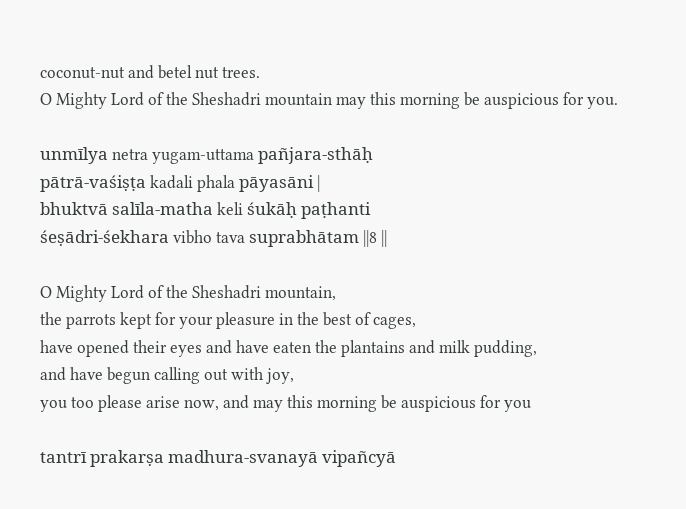coconut-nut and betel nut trees.
O Mighty Lord of the Sheshadri mountain may this morning be auspicious for you.

unmīlya netra yugam-uttama pañjara-sthāḥ
pātrā-vaśiṣṭa kadali phala pāyasāni |
bhuktvā salīla-matha keli śukāḥ paṭhanti
śeṣādri-śekhara vibho tava suprabhātam ||8 ||

O Mighty Lord of the Sheshadri mountain,
the parrots kept for your pleasure in the best of cages,
have opened their eyes and have eaten the plantains and milk pudding,
and have begun calling out with joy,
you too please arise now, and may this morning be auspicious for you

tantrī prakarṣa madhura-svanayā vipañcyā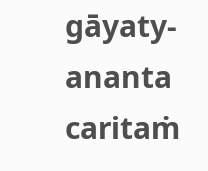gāyaty-ananta caritaṁ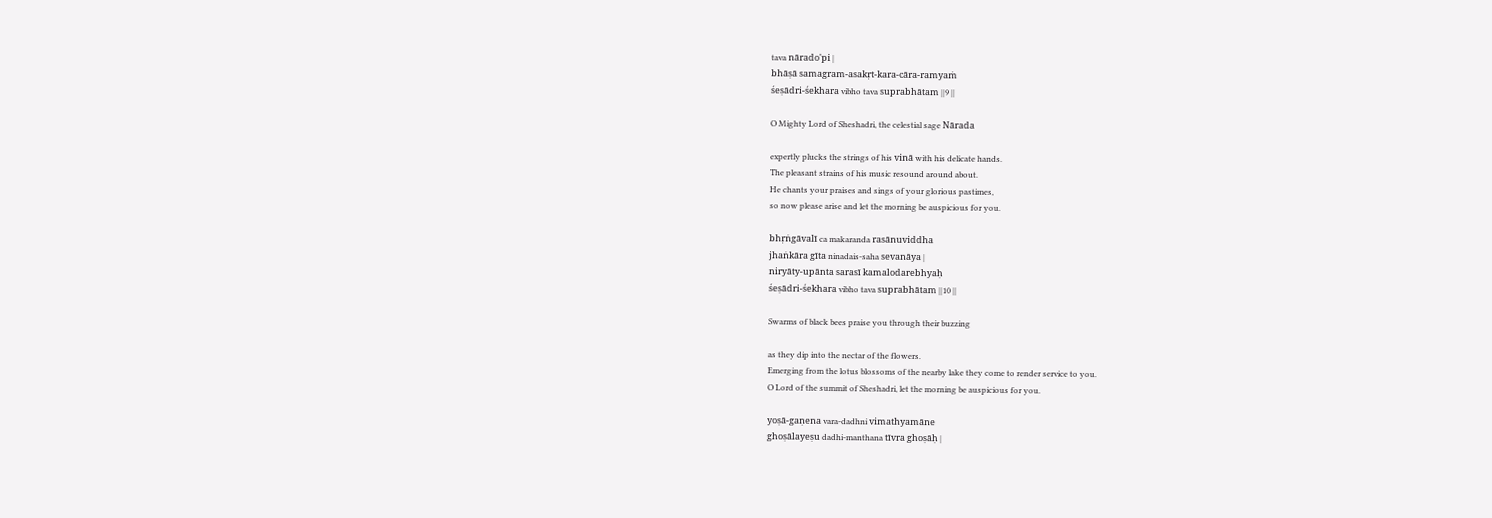tava nārado'pi |
bhāṣā samagram-asakṛt-kara-cāra-ramyaṁ
śeṣādri-śekhara vibho tava suprabhātam ||9 ||

O Mighty Lord of Sheshadri, the celestial sage Nārada

expertly plucks the strings of his vinā with his delicate hands.
The pleasant strains of his music resound around about.
He chants your praises and sings of your glorious pastimes,
so now please arise and let the morning be auspicious for you.

bhṛṅgāvalī ca makaranda rasānuviddha
jhaṅkāra gīta ninadais-saha sevanāya |
niryāty-upānta sarasī kamalodarebhyaḥ
śeṣādri-śekhara vibho tava suprabhātam ||10 ||

Swarms of black bees praise you through their buzzing

as they dip into the nectar of the flowers.
Emerging from the lotus blossoms of the nearby lake they come to render service to you.
O Lord of the summit of Sheshadri, let the morning be auspicious for you.

yoṣā-gaṇena vara-dadhni vimathyamāne
ghoṣālayeṣu dadhi-manthana tīvra ghoṣāḥ |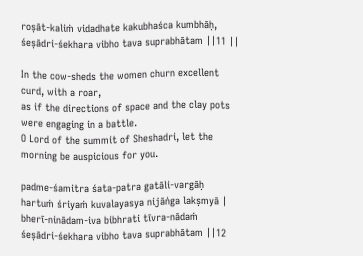roṣāt-kaliṁ vidadhate kakubhaśca kumbhāḥ,
śeṣādri-śekhara vibho tava suprabhātam ||11 ||

In the cow-sheds the women churn excellent curd, with a roar,
as if the directions of space and the clay pots were engaging in a battle.
O Lord of the summit of Sheshadri, let the morning be auspicious for you.

padme-śamitra śata-patra gatāli-vargāḥ
hartuṁ śriyaṁ kuvalayasya nijāṅga lakṣmyā |
bherī-ninādam-iva bibhrati tīvra-nādaṁ
śeṣādri-śekhara vibho tava suprabhātam ||12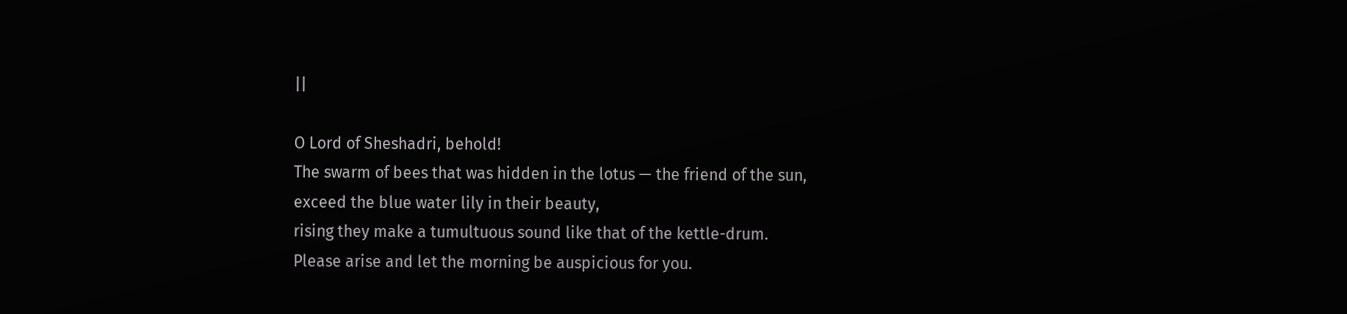||

O Lord of Sheshadri, behold!
The swarm of bees that was hidden in the lotus — the friend of the sun,
exceed the blue water lily in their beauty,
rising they make a tumultuous sound like that of the kettle-drum.
Please arise and let the morning be auspicious for you.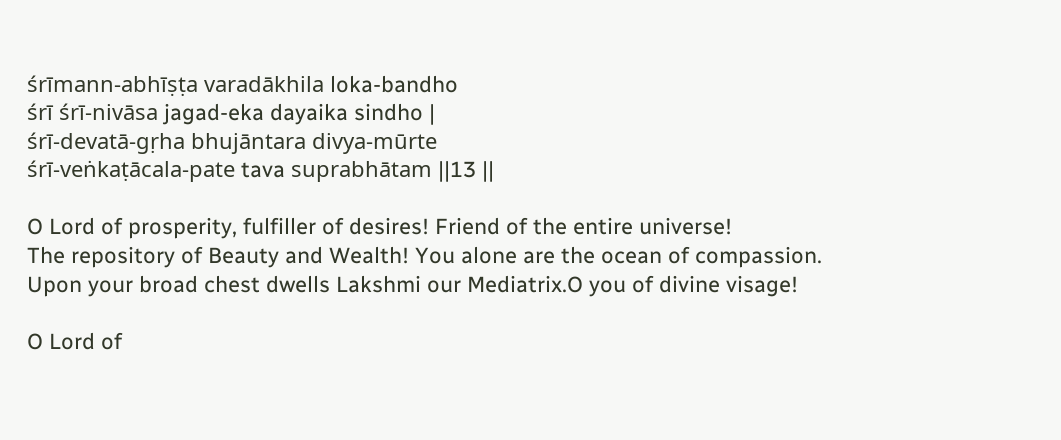śrīmann-abhīṣṭa varadākhila loka-bandho
śrī śrī-nivāsa jagad-eka dayaika sindho |
śrī-devatā-gṛha bhujāntara divya-mūrte
śrī-veṅkaṭācala-pate tava suprabhātam ||13 ||

O Lord of prosperity, fulfiller of desires! Friend of the entire universe!
The repository of Beauty and Wealth! You alone are the ocean of compassion.
Upon your broad chest dwells Lakshmi our Mediatrix.O you of divine visage!

O Lord of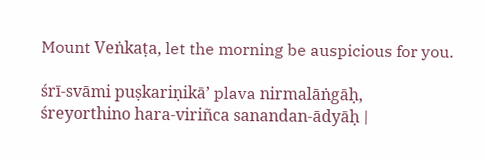Mount Veṅkaṭa, let the morning be auspicious for you.

śrī-svāmi puṣkariṇikā’ plava nirmalāṅgāḥ,
śreyorthino hara-viriñca sanandan-ādyāḥ |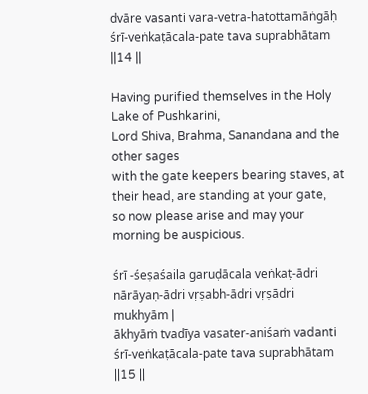dvāre vasanti vara-vetra-hatottamāṅgāḥ
śrī-veṅkaṭācala-pate tava suprabhātam ||14 ||

Having purified themselves in the Holy Lake of Pushkarini,
Lord Shiva, Brahma, Sanandana and the other sages
with the gate keepers bearing staves, at their head, are standing at your gate,
so now please arise and may your morning be auspicious.

śrī -śeṣaśaila garuḍācala veṅkaṭ-ādri
nārāyaṇ-ādri vṛṣabh-ādri vṛṣādri mukhyām |
ākhyāṁ tvadīya vasater-aniśaṁ vadanti
śrī-veṅkaṭācala-pate tava suprabhātam ||15 ||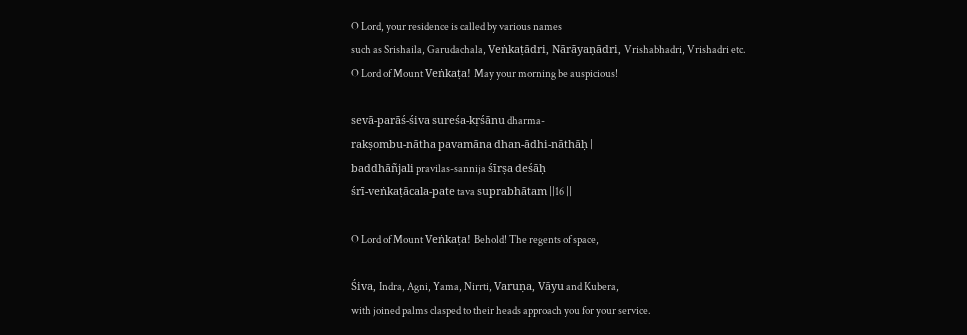O Lord, your residence is called by various names
such as Srishaila, Garudachala, Veṅkaṭādri, Nārāyaṇādri, Vrishabhadri, Vrishadri etc.
O Lord of Mount Veṅkaṭa! May your morning be auspicious!

sevā-parāś-śiva sureśa-kṛśānu dharma-
rakṣombu-nātha pavamāna dhan-ādhi-nāthāḥ |
baddhāñjali pravilas-sannija śīrṣa deśāḥ
śrī-veṅkaṭācala-pate tava suprabhātam ||16 ||

O Lord of Mount Veṅkaṭa! Behold! The regents of space,

Śiva, Indra, Agni, Yama, Nirrti, Varuṇa, Vāyu and Kubera,
with joined palms clasped to their heads approach you for your service.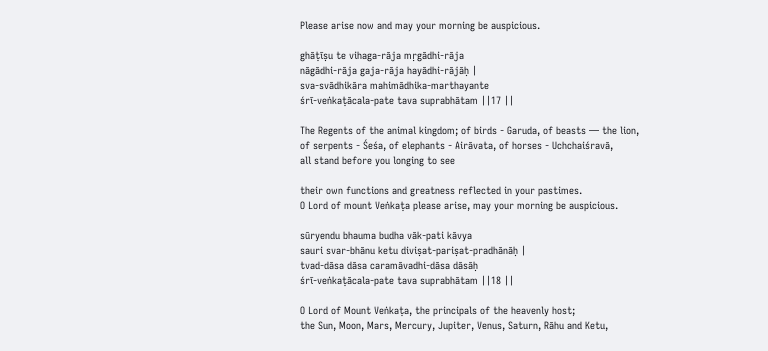Please arise now and may your morning be auspicious.

ghāṭīṣu te vihaga-rāja mṛgādhi-rāja
nāgādhi-rāja gaja-rāja hayādhi-rājāḥ |
sva-svādhikāra mahimādhika-marthayante
śrī-veṅkaṭācala-pate tava suprabhātam ||17 ||

The Regents of the animal kingdom; of birds - Garuda, of beasts — the lion,
of serpents - Śeśa, of elephants - Airāvata, of horses - Uchchaiśravā,
all stand before you longing to see

their own functions and greatness reflected in your pastimes.
O Lord of mount Veṅkaṭa please arise, may your morning be auspicious.

sūryendu bhauma budha vāk-pati kāvya
sauri svar-bhānu ketu diviṣat-pariṣat-pradhānāḥ |
tvad-dāsa dāsa caramāvadhi-dāsa dāsāḥ
śrī-veṅkaṭācala-pate tava suprabhātam ||18 ||

O Lord of Mount Veṅkaṭa, the principals of the heavenly host;
the Sun, Moon, Mars, Mercury, Jupiter, Venus, Saturn, Rāhu and Ketu,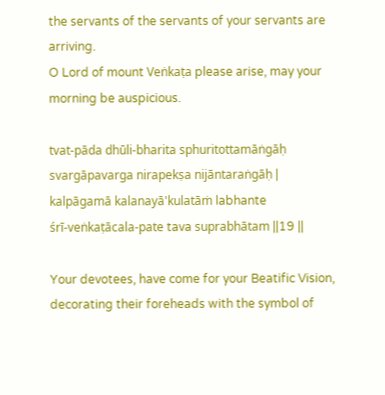the servants of the servants of your servants are arriving.
O Lord of mount Veṅkaṭa please arise, may your morning be auspicious.

tvat-pāda dhūli-bharita sphuritottamāṅgāḥ
svargāpavarga nirapekṣa nijāntaraṅgāḥ |
kalpāgamā kalanayā'kulatāṁ labhante
śrī-veṅkaṭācala-pate tava suprabhātam ||19 ||

Your devotees, have come for your Beatific Vision,
decorating their foreheads with the symbol of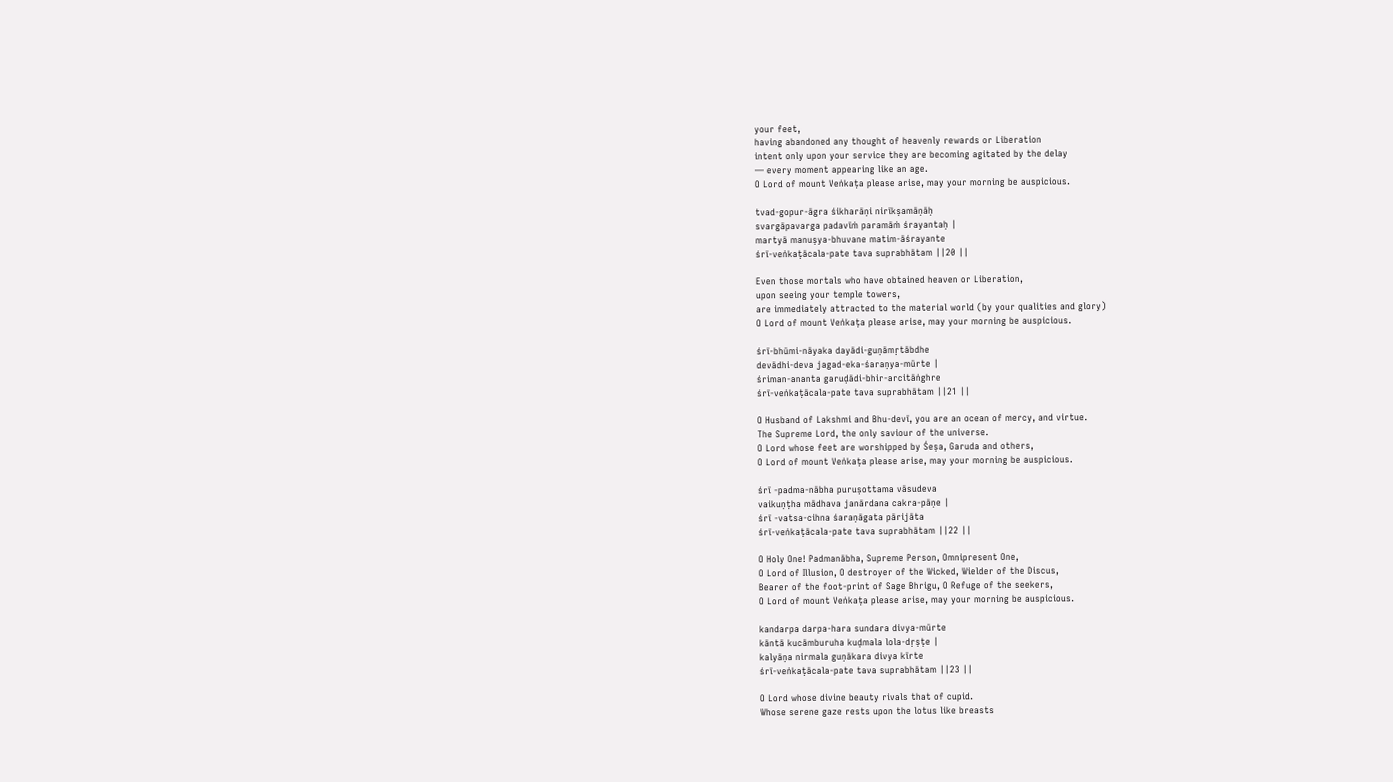your feet,
having abandoned any thought of heavenly rewards or Liberation
intent only upon your service they are becoming agitated by the delay
— every moment appearing like an age.
O Lord of mount Veṅkaṭa please arise, may your morning be auspicious.

tvad-gopur-āgra śikharāṇi nirīkṣamāṇāḥ
svargāpavarga padavīṁ paramāṁ śrayantaḥ |
martyā manuṣya-bhuvane matim-āśrayante
śrī-veṅkaṭācala-pate tava suprabhātam ||20 ||

Even those mortals who have obtained heaven or Liberation,
upon seeing your temple towers,
are immediately attracted to the material world (by your qualities and glory)
O Lord of mount Veṅkaṭa please arise, may your morning be auspicious.

śrī-bhūmi-nāyaka dayādi-guṇāmṛtābdhe
devādhi-deva jagad-eka-śaraṇya-mūrte |
śriman-ananta garuḍādi-bhir-arcitāṅghre
śrī-veṅkaṭācala-pate tava suprabhātam ||21 ||

O Husband of Lakshmi and Bhu-devī, you are an ocean of mercy, and virtue.
The Supreme Lord, the only saviour of the universe.
O Lord whose feet are worshipped by Śeṣa, Garuda and others,
O Lord of mount Veṅkaṭa please arise, may your morning be auspicious.

śrī -padma-nābha puruṣottama vāsudeva
vaikuṇṭha mādhava janārdana cakra-pāṇe |
śrī -vatsa-cihna śaraṇāgata pārijāta
śrī-veṅkaṭācala-pate tava suprabhātam ||22 ||

O Holy One! Padmanābha, Supreme Person, Omnipresent One,
O Lord of Illusion, O destroyer of the Wicked, Wielder of the Discus,
Bearer of the foot-print of Sage Bhrigu, O Refuge of the seekers,
O Lord of mount Veṅkaṭa please arise, may your morning be auspicious.

kandarpa darpa-hara sundara divya-mūrte
kāntā kucāmburuha kuḍmala lola-dṛṣṭe |
kalyāṇa nirmala guṇākara divya kīrte
śrī-veṅkaṭācala-pate tava suprabhātam ||23 ||

O Lord whose divine beauty rivals that of cupid.
Whose serene gaze rests upon the lotus like breasts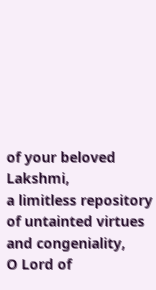of your beloved Lakshmi,
a limitless repository of untainted virtues and congeniality,
O Lord of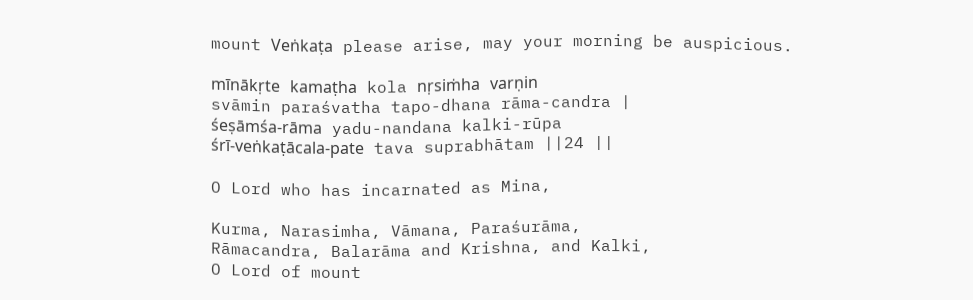mount Veṅkaṭa please arise, may your morning be auspicious.

mīnākṛte kamaṭha kola nṛsiṁha varṇin
svāmin paraśvatha tapo-dhana rāma-candra |
śeṣāmśa-rāma yadu-nandana kalki-rūpa
śrī-veṅkaṭācala-pate tava suprabhātam ||24 ||

O Lord who has incarnated as Mina,

Kurma, Narasimha, Vāmana, Paraśurāma,
Rāmacandra, Balarāma and Krishna, and Kalki,
O Lord of mount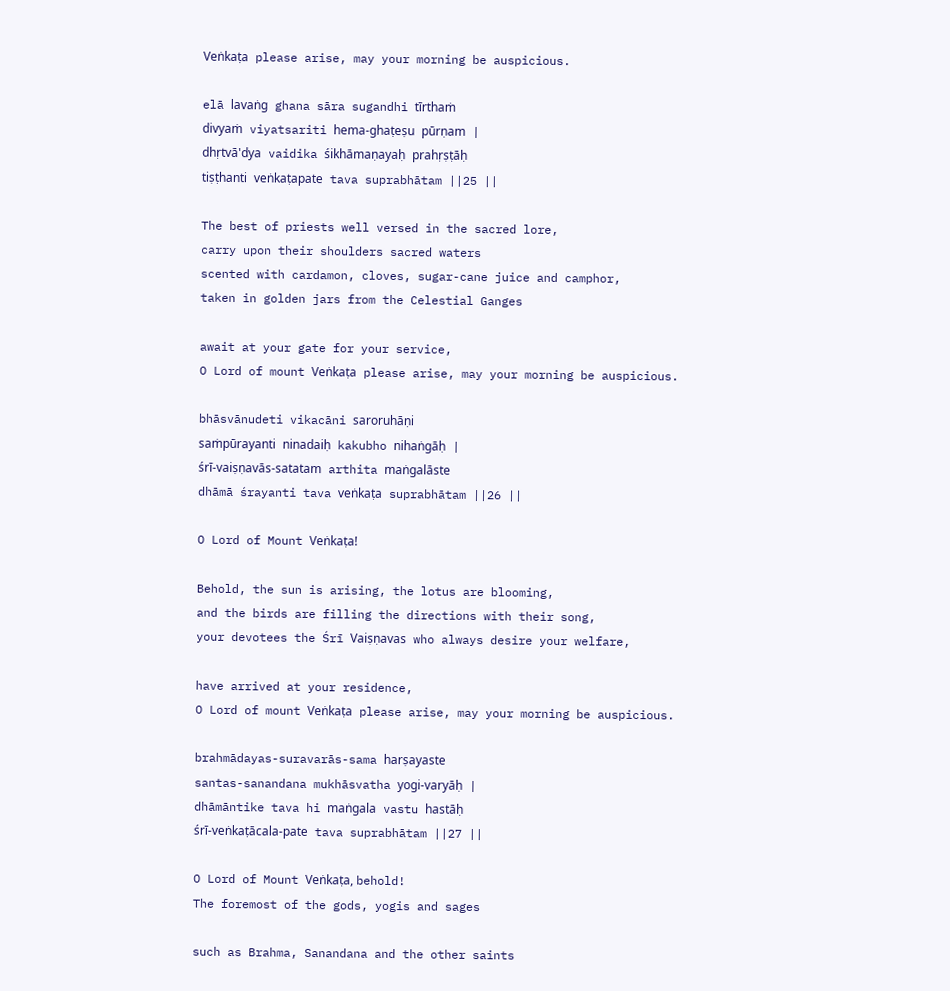Veṅkaṭa please arise, may your morning be auspicious.

elā lavaṅg ghana sāra sugandhi tīrthaṁ
divyaṁ viyatsariti hema-ghaṭeṣu pūrṇam |
dhṛtvā'dya vaidika śikhāmaṇayaḥ prahṛṣṭāḥ
tiṣṭhanti veṅkaṭapate tava suprabhātam ||25 ||

The best of priests well versed in the sacred lore,
carry upon their shoulders sacred waters
scented with cardamon, cloves, sugar-cane juice and camphor,
taken in golden jars from the Celestial Ganges

await at your gate for your service,
O Lord of mount Veṅkaṭa please arise, may your morning be auspicious.

bhāsvānudeti vikacāni saroruhāṇi
saṁpūrayanti ninadaiḥ kakubho nihaṅgāḥ |
śrī-vaiṣṇavās-satatam arthita maṅgalāste
dhāmā śrayanti tava veṅkaṭa suprabhātam ||26 ||

O Lord of Mount Veṅkaṭa!

Behold, the sun is arising, the lotus are blooming,
and the birds are filling the directions with their song,
your devotees the Śrī Vaiṣṇavas who always desire your welfare,

have arrived at your residence,
O Lord of mount Veṅkaṭa please arise, may your morning be auspicious.

brahmādayas-suravarās-sama harṣayaste
santas-sanandana mukhāsvatha yogi-varyāḥ |
dhāmāntike tava hi maṅgala vastu hastāḥ
śrī-veṅkaṭācala-pate tava suprabhātam ||27 ||

O Lord of Mount Veṅkaṭa, behold!
The foremost of the gods, yogis and sages

such as Brahma, Sanandana and the other saints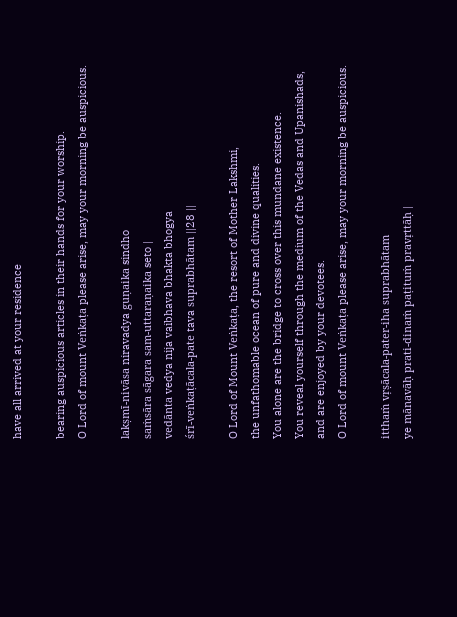have all arrived at your residence

bearing auspicious articles in their hands for your worship.
O Lord of mount Veṅkaṭa please arise, may your morning be auspicious.

lakṣmī-nivāsa niravadya guṇaika sindho
saṁsāra sāgara sam-uttaraṇaika seto |
vedānta vedya nija vaibhava bhakta bhogya
śrī-veṅkaṭācala-pate tava suprabhātam ||28 ||

O Lord of Mount Veṅkaṭa, the resort of Mother Lakshmi,
the unfathomable ocean of pure and divine qualities.
You alone are the bridge to cross over this mundane existence.
You reveal yourself through the medium of the Vedas and Upanishads,
and are enjoyed by your devotees.
O Lord of mount Veṅkaṭa please arise, may your morning be auspicious.

itthaṁ vṛṣācala-pater-iha suprabhātam
ye mānavāḥ prati-dinaṁ paṭituṁ pravṛttāḥ |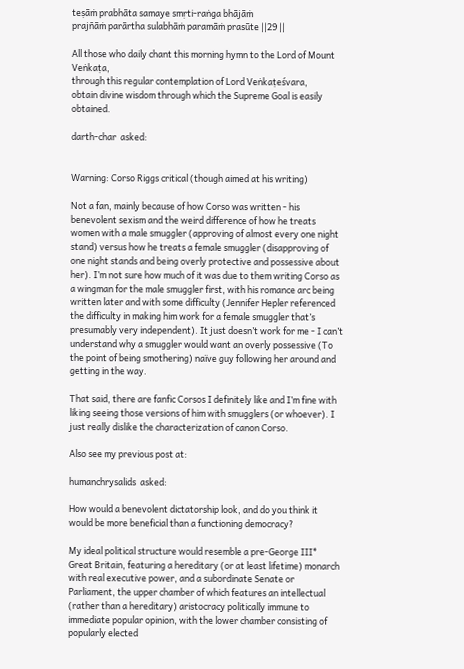teṣāṁ prabhāta samaye smṛti-raṅga bhājāṁ
prajñāṁ parārtha sulabhāṁ paramāṁ prasūte ||29 ||

All those who daily chant this morning hymn to the Lord of Mount Veṅkaṭa,
through this regular contemplation of Lord Veṅkaṭeśvara,
obtain divine wisdom through which the Supreme Goal is easily obtained.

darth-char  asked:


Warning: Corso Riggs critical (though aimed at his writing)

Not a fan, mainly because of how Corso was written - his benevolent sexism and the weird difference of how he treats women with a male smuggler (approving of almost every one night stand) versus how he treats a female smuggler (disapproving of one night stands and being overly protective and possessive about her). I’m not sure how much of it was due to them writing Corso as a wingman for the male smuggler first, with his romance arc being written later and with some difficulty (Jennifer Hepler referenced the difficulty in making him work for a female smuggler that’s presumably very independent). It just doesn’t work for me - I can’t understand why a smuggler would want an overly possessive (To the point of being smothering) naïve guy following her around and getting in the way.

That said, there are fanfic Corsos I definitely like and I’m fine with liking seeing those versions of him with smugglers (or whoever). I just really dislike the characterization of canon Corso.

Also see my previous post at:

humanchrysalids  asked:

How would a benevolent dictatorship look, and do you think it would be more beneficial than a functioning democracy?

My ideal political structure would resemble a pre-George III* Great Britain, featuring a hereditary (or at least lifetime) monarch with real executive power, and a subordinate Senate or Parliament, the upper chamber of which features an intellectual (rather than a hereditary) aristocracy politically immune to immediate popular opinion, with the lower chamber consisting of popularly elected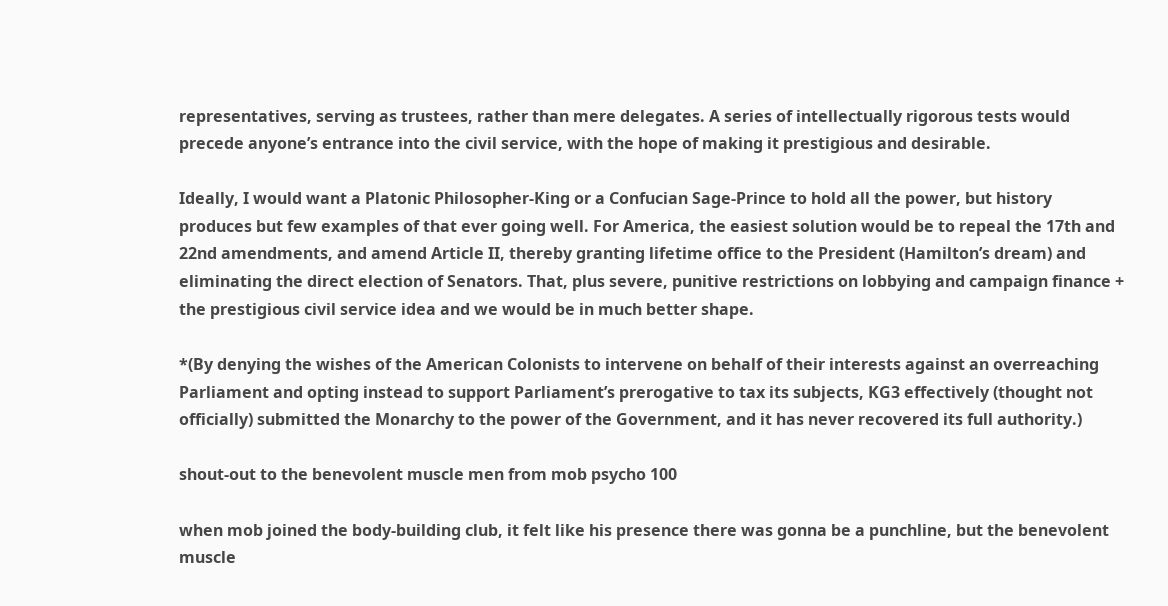representatives, serving as trustees, rather than mere delegates. A series of intellectually rigorous tests would precede anyone’s entrance into the civil service, with the hope of making it prestigious and desirable.

Ideally, I would want a Platonic Philosopher-King or a Confucian Sage-Prince to hold all the power, but history produces but few examples of that ever going well. For America, the easiest solution would be to repeal the 17th and 22nd amendments, and amend Article II, thereby granting lifetime office to the President (Hamilton’s dream) and eliminating the direct election of Senators. That, plus severe, punitive restrictions on lobbying and campaign finance + the prestigious civil service idea and we would be in much better shape.

*(By denying the wishes of the American Colonists to intervene on behalf of their interests against an overreaching Parliament and opting instead to support Parliament’s prerogative to tax its subjects, KG3 effectively (thought not officially) submitted the Monarchy to the power of the Government, and it has never recovered its full authority.)

shout-out to the benevolent muscle men from mob psycho 100

when mob joined the body-building club, it felt like his presence there was gonna be a punchline, but the benevolent muscle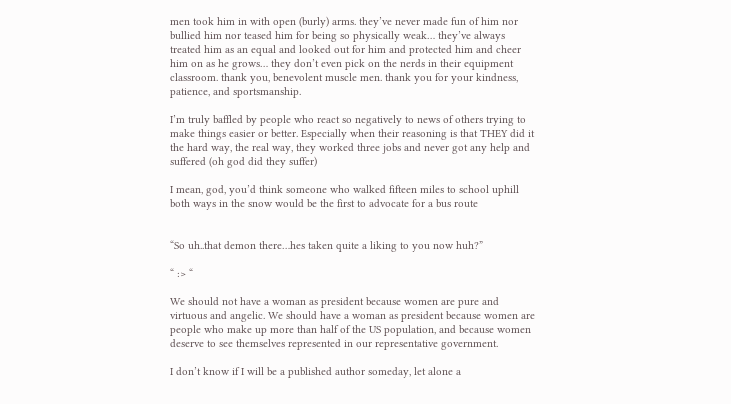men took him in with open (burly) arms. they’ve never made fun of him nor bullied him nor teased him for being so physically weak… they’ve always treated him as an equal and looked out for him and protected him and cheer him on as he grows… they don’t even pick on the nerds in their equipment classroom. thank you, benevolent muscle men. thank you for your kindness, patience, and sportsmanship.

I’m truly baffled by people who react so negatively to news of others trying to make things easier or better. Especially when their reasoning is that THEY did it the hard way, the real way, they worked three jobs and never got any help and suffered (oh god did they suffer)

I mean, god, you’d think someone who walked fifteen miles to school uphill both ways in the snow would be the first to advocate for a bus route


“So uh..that demon there…hes taken quite a liking to you now huh?”

“ :> “

We should not have a woman as president because women are pure and virtuous and angelic. We should have a woman as president because women are people who make up more than half of the US population, and because women deserve to see themselves represented in our representative government.

I don’t know if I will be a published author someday, let alone a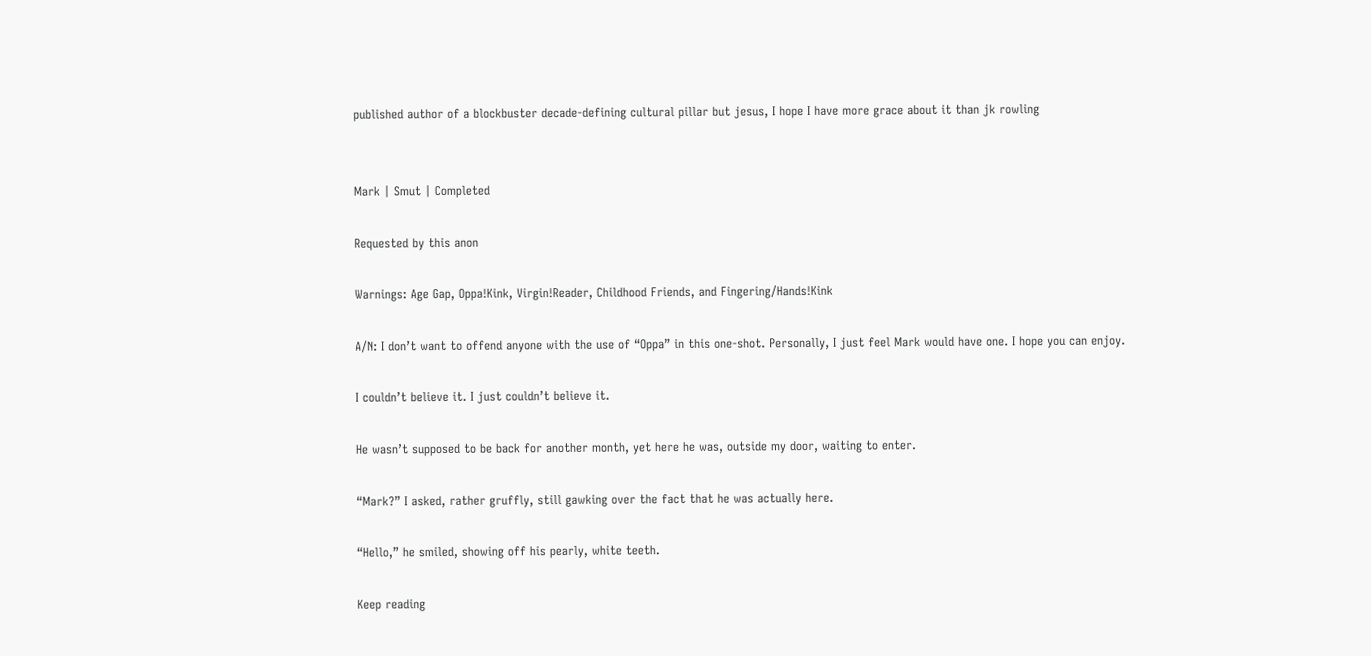published author of a blockbuster decade-defining cultural pillar but jesus, I hope I have more grace about it than jk rowling


Mark | Smut | Completed

Requested by this anon

Warnings: Age Gap, Oppa!Kink, Virgin!Reader, Childhood Friends, and Fingering/Hands!Kink

A/N: I don’t want to offend anyone with the use of “Oppa” in this one-shot. Personally, I just feel Mark would have one. I hope you can enjoy.

I couldn’t believe it. I just couldn’t believe it.

He wasn’t supposed to be back for another month, yet here he was, outside my door, waiting to enter.

“Mark?” I asked, rather gruffly, still gawking over the fact that he was actually here.

“Hello,” he smiled, showing off his pearly, white teeth.

Keep reading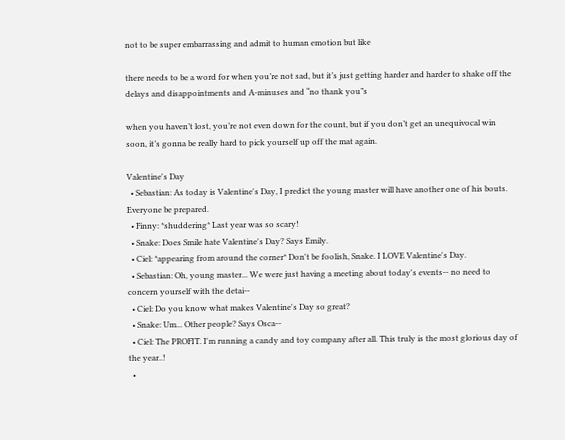not to be super embarrassing and admit to human emotion but like

there needs to be a word for when you’re not sad, but it’s just getting harder and harder to shake off the delays and disappointments and A-minuses and “no thank you”s

when you haven’t lost, you’re not even down for the count, but if you don’t get an unequivocal win soon, it’s gonna be really hard to pick yourself up off the mat again.

Valentine's Day
  • Sebastian: As today is Valentine's Day, I predict the young master will have another one of his bouts. Everyone be prepared.
  • Finny: *shuddering* Last year was so scary!
  • Snake: Does Smile hate Valentine's Day? Says Emily.
  • Ciel: *appearing from around the corner* Don't be foolish, Snake. I LOVE Valentine's Day.
  • Sebastian: Oh, young master... We were just having a meeting about today's events-- no need to concern yourself with the detai--
  • Ciel: Do you know what makes Valentine's Day so great?
  • Snake: Um... Other people? Says Osca--
  • Ciel: The PROFIT. I'm running a candy and toy company after all. This truly is the most glorious day of the year..!
  •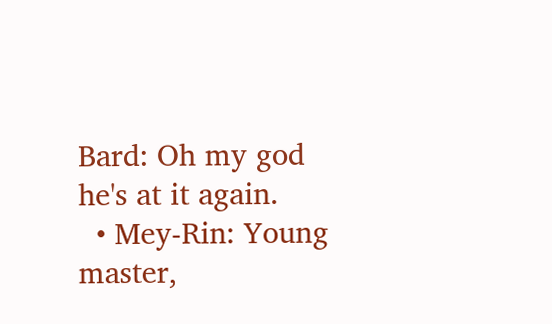Bard: Oh my god he's at it again.
  • Mey-Rin: Young master,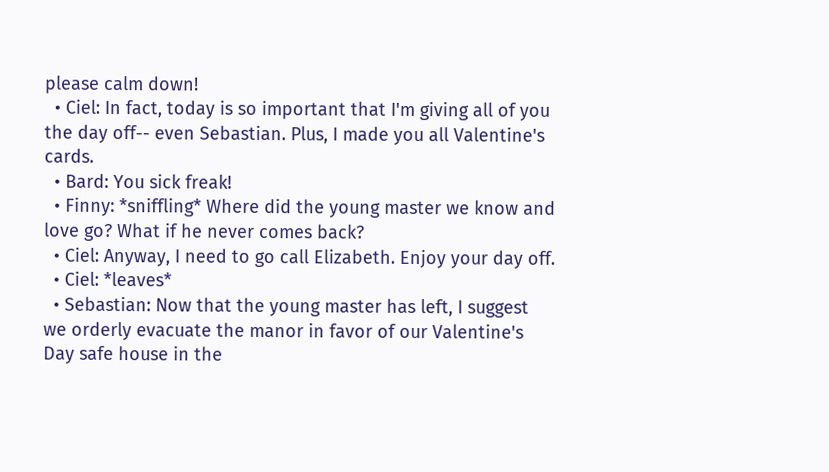please calm down!
  • Ciel: In fact, today is so important that I'm giving all of you the day off-- even Sebastian. Plus, I made you all Valentine's cards.
  • Bard: You sick freak!
  • Finny: *sniffling* Where did the young master we know and love go? What if he never comes back?
  • Ciel: Anyway, I need to go call Elizabeth. Enjoy your day off.
  • Ciel: *leaves*
  • Sebastian: Now that the young master has left, I suggest we orderly evacuate the manor in favor of our Valentine's Day safe house in the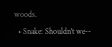woods.
  • Snake: Shouldn't we--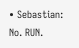• Sebastian: No. RUN.